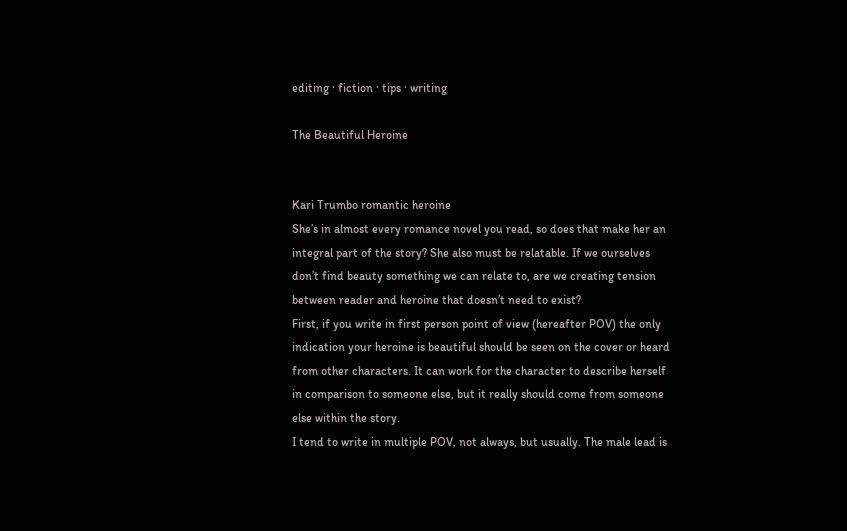editing · fiction · tips · writing

The Beautiful Heroine


Kari Trumbo romantic heroine
She’s in almost every romance novel you read, so does that make her an integral part of the story? She also must be relatable. If we ourselves don’t find beauty something we can relate to, are we creating tension between reader and heroine that doesn’t need to exist?
First, if you write in first person point of view (hereafter POV) the only indication your heroine is beautiful should be seen on the cover or heard from other characters. It can work for the character to describe herself in comparison to someone else, but it really should come from someone else within the story.
I tend to write in multiple POV, not always, but usually. The male lead is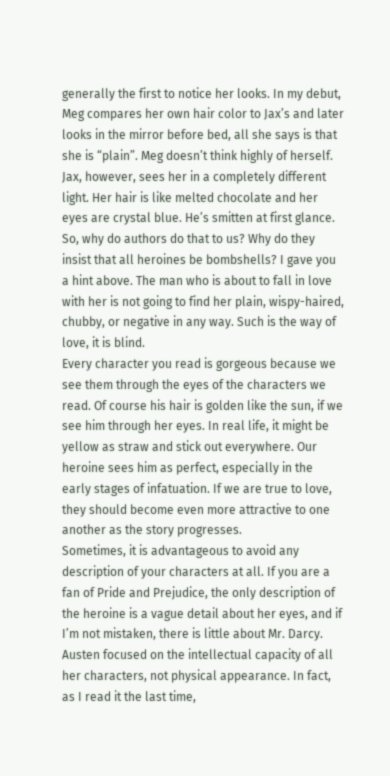generally the first to notice her looks. In my debut, Meg compares her own hair color to Jax’s and later looks in the mirror before bed, all she says is that she is “plain”. Meg doesn’t think highly of herself. Jax, however, sees her in a completely different light. Her hair is like melted chocolate and her eyes are crystal blue. He’s smitten at first glance.
So, why do authors do that to us? Why do they insist that all heroines be bombshells? I gave you a hint above. The man who is about to fall in love with her is not going to find her plain, wispy-haired, chubby, or negative in any way. Such is the way of love, it is blind.
Every character you read is gorgeous because we see them through the eyes of the characters we read. Of course his hair is golden like the sun, if we see him through her eyes. In real life, it might be yellow as straw and stick out everywhere. Our heroine sees him as perfect, especially in the early stages of infatuation. If we are true to love, they should become even more attractive to one another as the story progresses.
Sometimes, it is advantageous to avoid any description of your characters at all. If you are a fan of Pride and Prejudice, the only description of the heroine is a vague detail about her eyes, and if I’m not mistaken, there is little about Mr. Darcy. Austen focused on the intellectual capacity of all her characters, not physical appearance. In fact, as I read it the last time,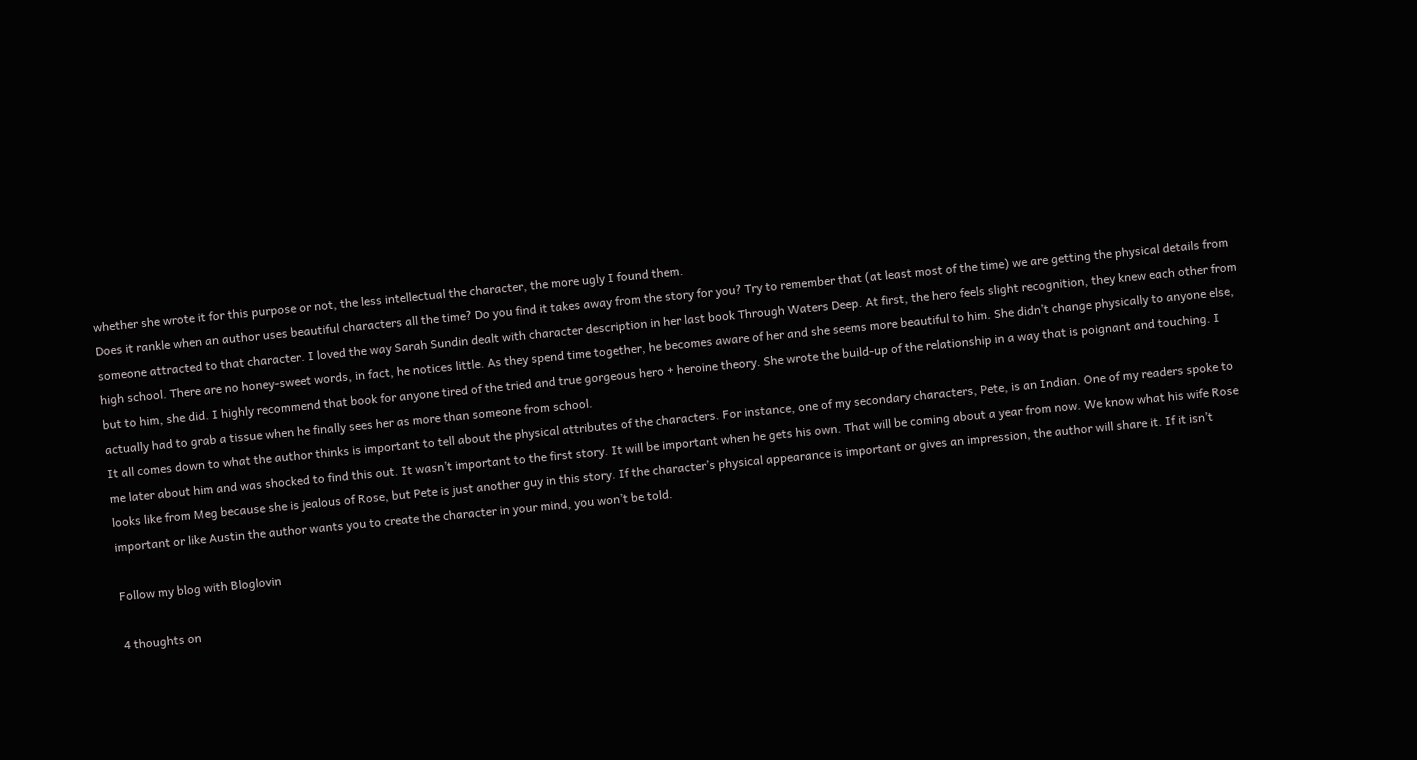whether she wrote it for this purpose or not, the less intellectual the character, the more ugly I found them.
Does it rankle when an author uses beautiful characters all the time? Do you find it takes away from the story for you? Try to remember that (at least most of the time) we are getting the physical details from someone attracted to that character. I loved the way Sarah Sundin dealt with character description in her last book Through Waters Deep. At first, the hero feels slight recognition, they knew each other from high school. There are no honey-sweet words, in fact, he notices little. As they spend time together, he becomes aware of her and she seems more beautiful to him. She didn’t change physically to anyone else, but to him, she did. I highly recommend that book for anyone tired of the tried and true gorgeous hero + heroine theory. She wrote the build-up of the relationship in a way that is poignant and touching. I actually had to grab a tissue when he finally sees her as more than someone from school.
It all comes down to what the author thinks is important to tell about the physical attributes of the characters. For instance, one of my secondary characters, Pete, is an Indian. One of my readers spoke to me later about him and was shocked to find this out. It wasn’t important to the first story. It will be important when he gets his own. That will be coming about a year from now. We know what his wife Rose looks like from Meg because she is jealous of Rose, but Pete is just another guy in this story. If the character’s physical appearance is important or gives an impression, the author will share it. If it isn’t important or like Austin the author wants you to create the character in your mind, you won’t be told.

Follow my blog with Bloglovin

4 thoughts on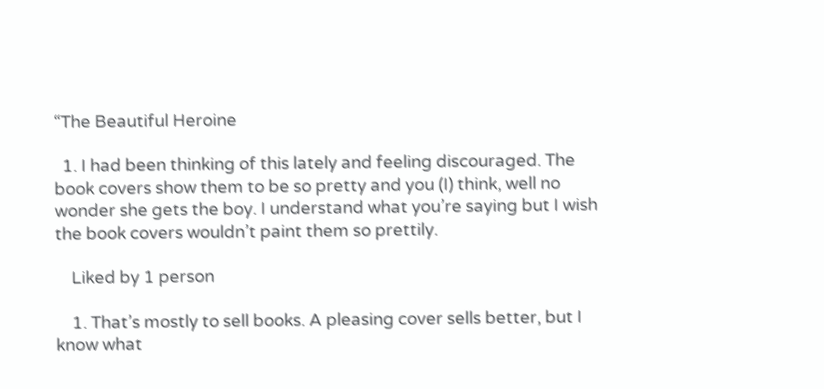“The Beautiful Heroine

  1. I had been thinking of this lately and feeling discouraged. The book covers show them to be so pretty and you (I) think, well no wonder she gets the boy. I understand what you’re saying but I wish the book covers wouldn’t paint them so prettily.

    Liked by 1 person

    1. That’s mostly to sell books. A pleasing cover sells better, but I know what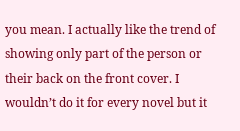you mean. I actually like the trend of showing only part of the person or their back on the front cover. I wouldn’t do it for every novel but it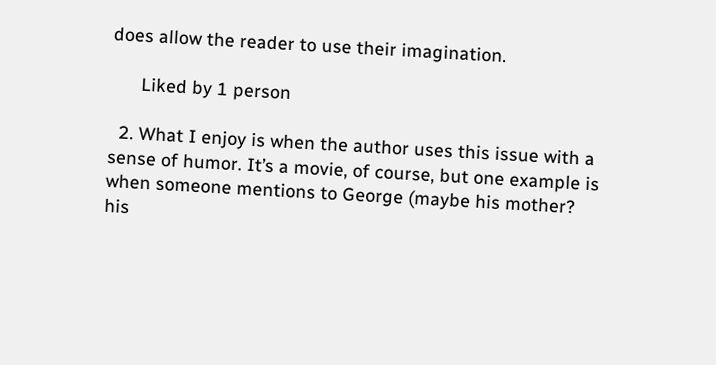does allow the reader to use their imagination.

      Liked by 1 person

  2. What I enjoy is when the author uses this issue with a sense of humor. It’s a movie, of course, but one example is when someone mentions to George (maybe his mother? his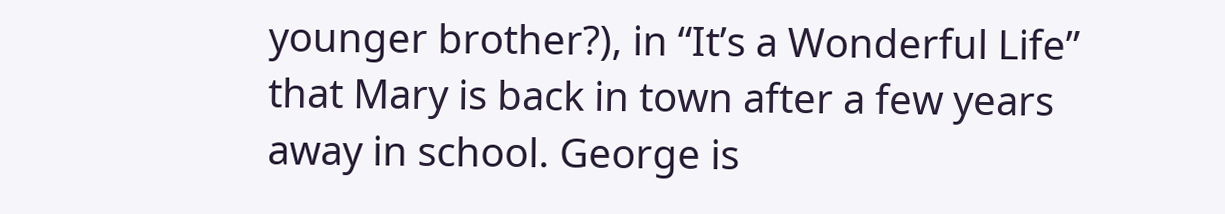younger brother?), in “It’s a Wonderful Life” that Mary is back in town after a few years away in school. George is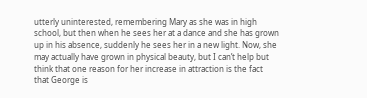utterly uninterested, remembering Mary as she was in high school, but then when he sees her at a dance and she has grown up in his absence, suddenly he sees her in a new light. Now, she may actually have grown in physical beauty, but I can’t help but think that one reason for her increase in attraction is the fact that George is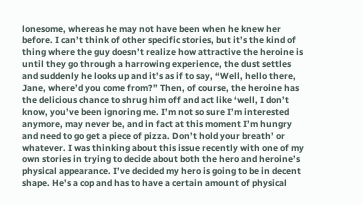lonesome, whereas he may not have been when he knew her before. I can’t think of other specific stories, but it’s the kind of thing where the guy doesn’t realize how attractive the heroine is until they go through a harrowing experience, the dust settles and suddenly he looks up and it’s as if to say, “Well, hello there, Jane, where’d you come from?” Then, of course, the heroine has the delicious chance to shrug him off and act like ‘well, I don’t know, you’ve been ignoring me. I’m not so sure I’m interested anymore, may never be, and in fact at this moment I’m hungry and need to go get a piece of pizza. Don’t hold your breath’ or whatever. I was thinking about this issue recently with one of my own stories in trying to decide about both the hero and heroine’s physical appearance. I’ve decided my hero is going to be in decent shape. He’s a cop and has to have a certain amount of physical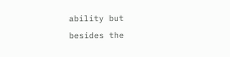ability but besides the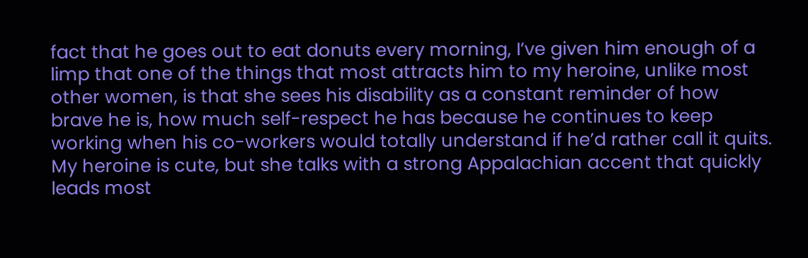fact that he goes out to eat donuts every morning, I’ve given him enough of a limp that one of the things that most attracts him to my heroine, unlike most other women, is that she sees his disability as a constant reminder of how brave he is, how much self-respect he has because he continues to keep working when his co-workers would totally understand if he’d rather call it quits. My heroine is cute, but she talks with a strong Appalachian accent that quickly leads most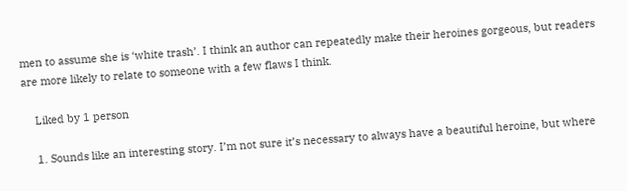men to assume she is ‘white trash’. I think an author can repeatedly make their heroines gorgeous, but readers are more likely to relate to someone with a few flaws I think.

    Liked by 1 person

    1. Sounds like an interesting story. I’m not sure it’s necessary to always have a beautiful heroine, but where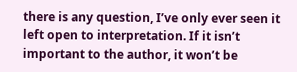there is any question, I’ve only ever seen it left open to interpretation. If it isn’t important to the author, it won’t be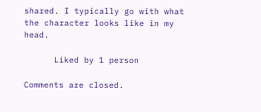shared. I typically go with what the character looks like in my head.

      Liked by 1 person

Comments are closed.